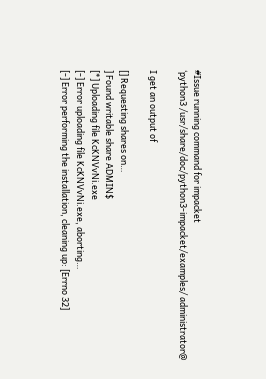#Issue running command for impacket
‘python3 /usr/share/doc/python3-impacket/examples/ administrator@

I get an output of

[] Requesting shares on…
] Found writable share ADMIN$
[*] Uploading file KcKNVvNi.exe
[-] Error uploading file KcKNVvNi.exe, aborting…
[-] Error performing the installation, cleaning up: [Errno 32]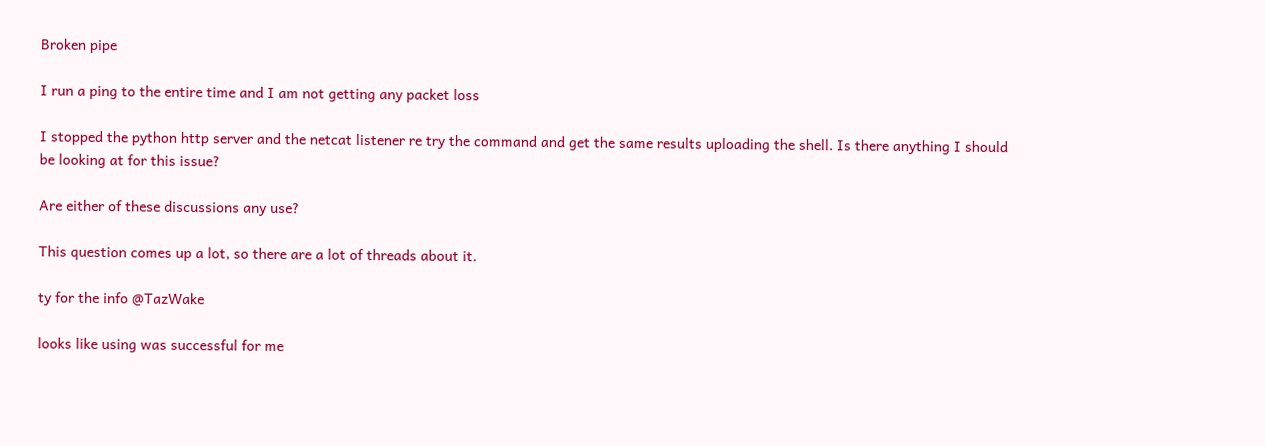Broken pipe

I run a ping to the entire time and I am not getting any packet loss

I stopped the python http server and the netcat listener re try the command and get the same results uploading the shell. Is there anything I should be looking at for this issue?

Are either of these discussions any use?

This question comes up a lot, so there are a lot of threads about it.

ty for the info @TazWake

looks like using was successful for me